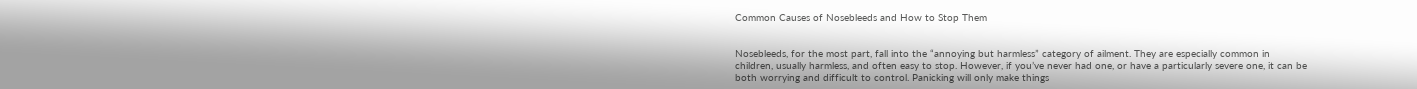Common Causes of Nosebleeds and How to Stop Them


Nosebleeds, for the most part, fall into the “annoying but harmless” category of ailment. They are especially common in children, usually harmless, and often easy to stop. However, if you’ve never had one, or have a particularly severe one, it can be both worrying and difficult to control. Panicking will only make things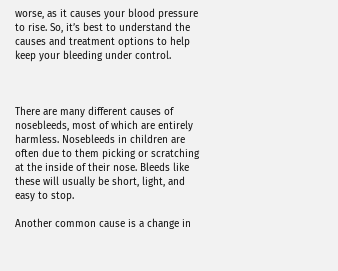worse, as it causes your blood pressure to rise. So, it’s best to understand the causes and treatment options to help keep your bleeding under control.



There are many different causes of nosebleeds, most of which are entirely harmless. Nosebleeds in children are often due to them picking or scratching at the inside of their nose. Bleeds like these will usually be short, light, and easy to stop.

Another common cause is a change in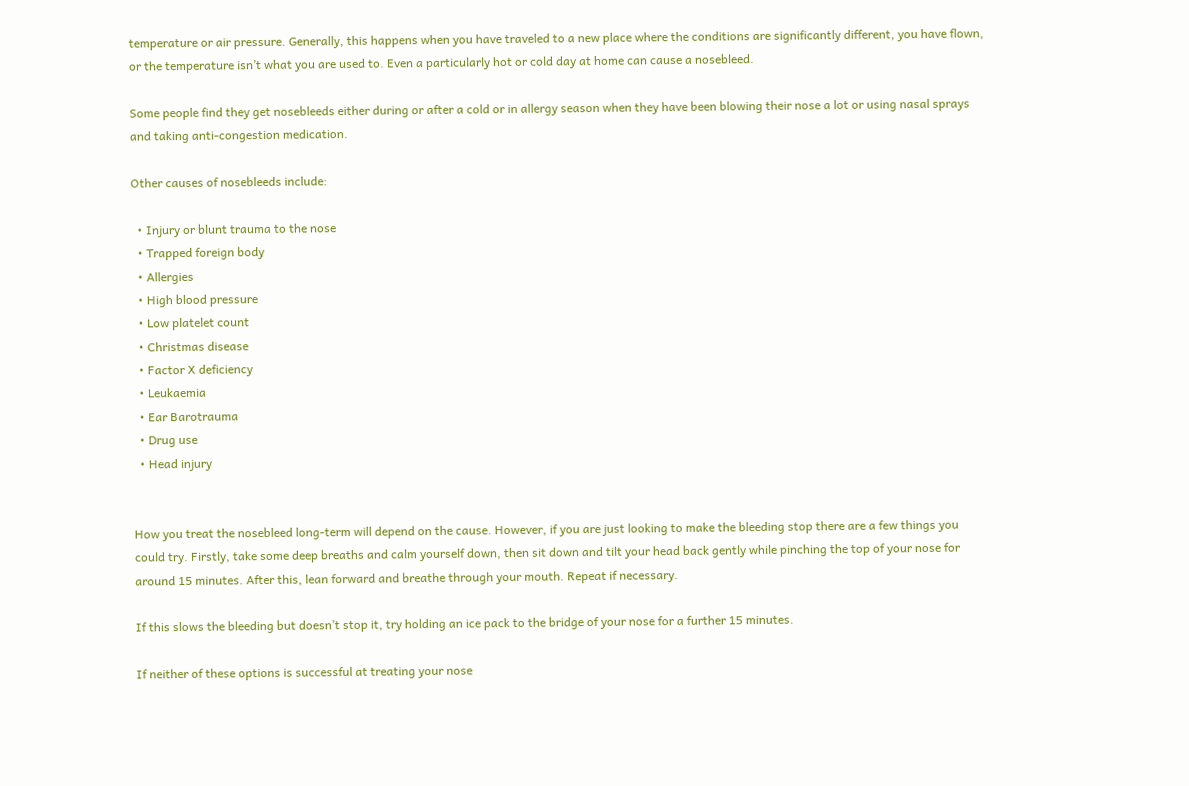temperature or air pressure. Generally, this happens when you have traveled to a new place where the conditions are significantly different, you have flown, or the temperature isn’t what you are used to. Even a particularly hot or cold day at home can cause a nosebleed.

Some people find they get nosebleeds either during or after a cold or in allergy season when they have been blowing their nose a lot or using nasal sprays and taking anti-congestion medication.

Other causes of nosebleeds include:

  • Injury or blunt trauma to the nose
  • Trapped foreign body
  • Allergies
  • High blood pressure
  • Low platelet count
  • Christmas disease
  • Factor X deficiency
  • Leukaemia
  • Ear Barotrauma
  • Drug use
  • Head injury


How you treat the nosebleed long-term will depend on the cause. However, if you are just looking to make the bleeding stop there are a few things you could try. Firstly, take some deep breaths and calm yourself down, then sit down and tilt your head back gently while pinching the top of your nose for around 15 minutes. After this, lean forward and breathe through your mouth. Repeat if necessary.

If this slows the bleeding but doesn’t stop it, try holding an ice pack to the bridge of your nose for a further 15 minutes.

If neither of these options is successful at treating your nose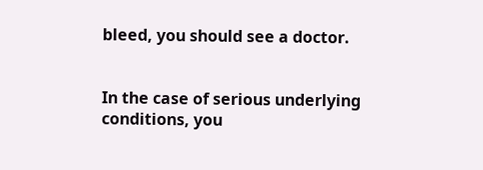bleed, you should see a doctor.


In the case of serious underlying conditions, you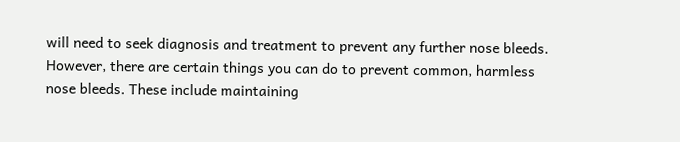will need to seek diagnosis and treatment to prevent any further nose bleeds. However, there are certain things you can do to prevent common, harmless nose bleeds. These include maintaining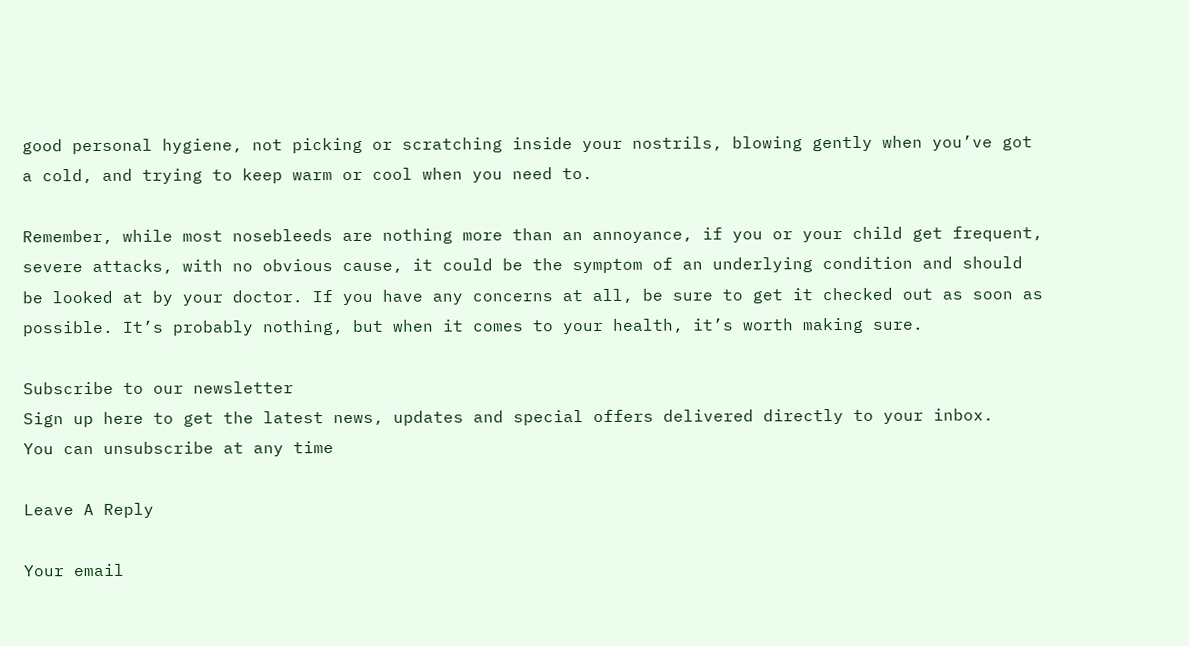good personal hygiene, not picking or scratching inside your nostrils, blowing gently when you’ve got a cold, and trying to keep warm or cool when you need to.

Remember, while most nosebleeds are nothing more than an annoyance, if you or your child get frequent, severe attacks, with no obvious cause, it could be the symptom of an underlying condition and should be looked at by your doctor. If you have any concerns at all, be sure to get it checked out as soon as possible. It’s probably nothing, but when it comes to your health, it’s worth making sure.

Subscribe to our newsletter
Sign up here to get the latest news, updates and special offers delivered directly to your inbox.
You can unsubscribe at any time

Leave A Reply

Your email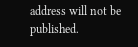address will not be published.